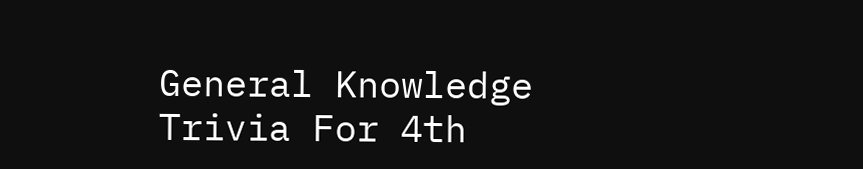General Knowledge Trivia For 4th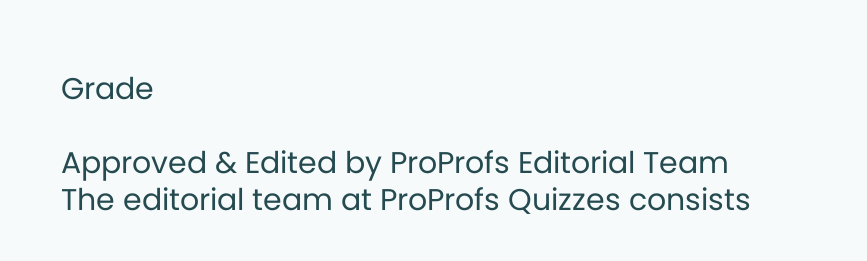Grade

Approved & Edited by ProProfs Editorial Team
The editorial team at ProProfs Quizzes consists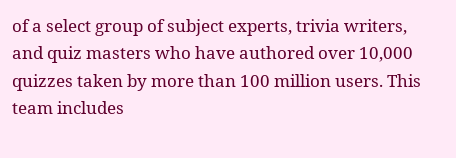of a select group of subject experts, trivia writers, and quiz masters who have authored over 10,000 quizzes taken by more than 100 million users. This team includes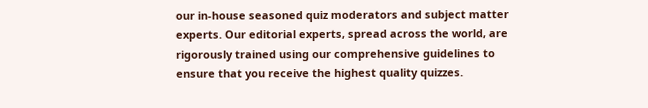our in-house seasoned quiz moderators and subject matter experts. Our editorial experts, spread across the world, are rigorously trained using our comprehensive guidelines to ensure that you receive the highest quality quizzes.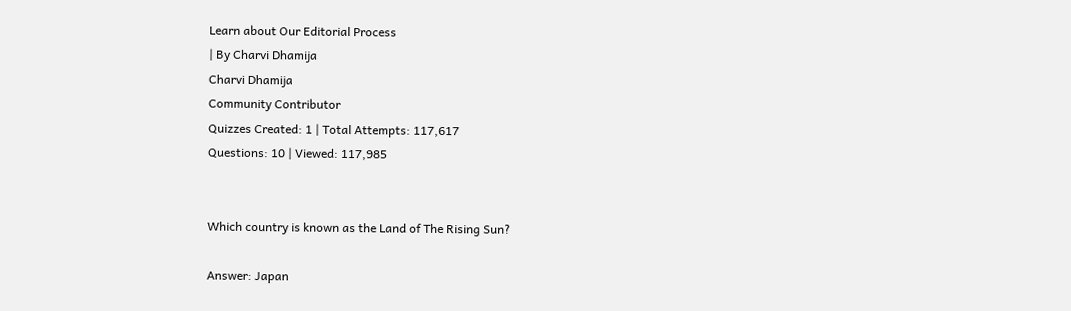Learn about Our Editorial Process
| By Charvi Dhamija
Charvi Dhamija
Community Contributor
Quizzes Created: 1 | Total Attempts: 117,617
Questions: 10 | Viewed: 117,985


Which country is known as the Land of The Rising Sun?

Answer: Japan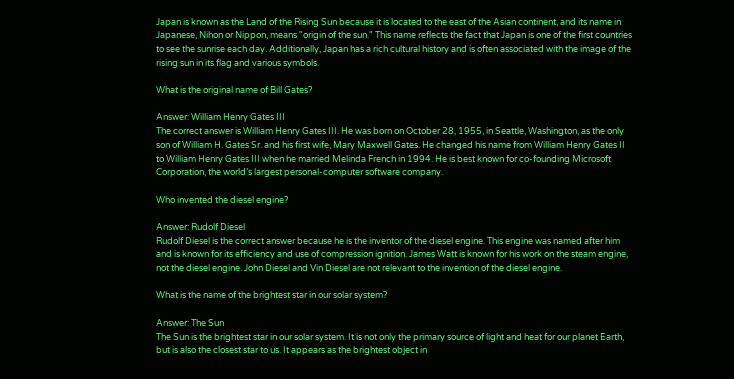Japan is known as the Land of the Rising Sun because it is located to the east of the Asian continent, and its name in Japanese, Nihon or Nippon, means "origin of the sun." This name reflects the fact that Japan is one of the first countries to see the sunrise each day. Additionally, Japan has a rich cultural history and is often associated with the image of the rising sun in its flag and various symbols.

What is the original name of Bill Gates?

Answer: William Henry Gates III
The correct answer is William Henry Gates III. He was born on October 28, 1955, in Seattle, Washington, as the only son of William H. Gates Sr. and his first wife, Mary Maxwell Gates. He changed his name from William Henry Gates II to William Henry Gates III when he married Melinda French in 1994. He is best known for co-founding Microsoft Corporation, the world’s largest personal-computer software company.

Who invented the diesel engine?

Answer: Rudolf Diesel
Rudolf Diesel is the correct answer because he is the inventor of the diesel engine. This engine was named after him and is known for its efficiency and use of compression ignition. James Watt is known for his work on the steam engine, not the diesel engine. John Diesel and Vin Diesel are not relevant to the invention of the diesel engine.

What is the name of the brightest star in our solar system?

Answer: The Sun
The Sun is the brightest star in our solar system. It is not only the primary source of light and heat for our planet Earth, but is also the closest star to us. It appears as the brightest object in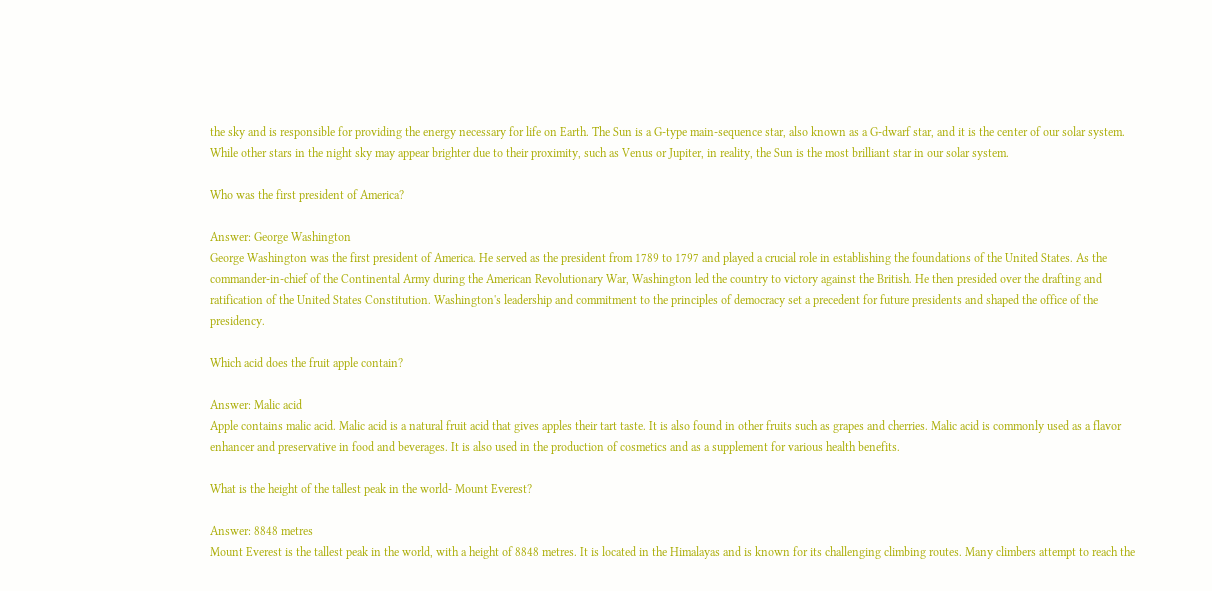the sky and is responsible for providing the energy necessary for life on Earth. The Sun is a G-type main-sequence star, also known as a G-dwarf star, and it is the center of our solar system. While other stars in the night sky may appear brighter due to their proximity, such as Venus or Jupiter, in reality, the Sun is the most brilliant star in our solar system.

Who was the first president of America?

Answer: George Washington
George Washington was the first president of America. He served as the president from 1789 to 1797 and played a crucial role in establishing the foundations of the United States. As the commander-in-chief of the Continental Army during the American Revolutionary War, Washington led the country to victory against the British. He then presided over the drafting and ratification of the United States Constitution. Washington's leadership and commitment to the principles of democracy set a precedent for future presidents and shaped the office of the presidency.

Which acid does the fruit apple contain?

Answer: Malic acid
Apple contains malic acid. Malic acid is a natural fruit acid that gives apples their tart taste. It is also found in other fruits such as grapes and cherries. Malic acid is commonly used as a flavor enhancer and preservative in food and beverages. It is also used in the production of cosmetics and as a supplement for various health benefits.

What is the height of the tallest peak in the world- Mount Everest?

Answer: 8848 metres
Mount Everest is the tallest peak in the world, with a height of 8848 metres. It is located in the Himalayas and is known for its challenging climbing routes. Many climbers attempt to reach the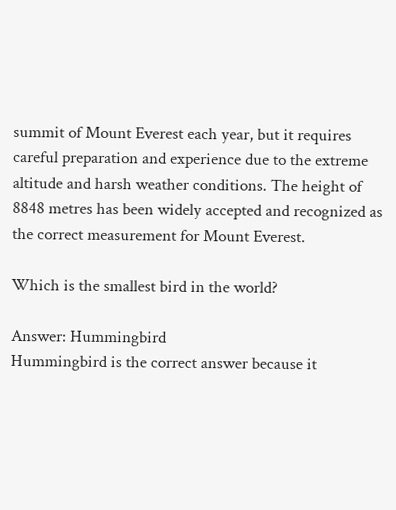summit of Mount Everest each year, but it requires careful preparation and experience due to the extreme altitude and harsh weather conditions. The height of 8848 metres has been widely accepted and recognized as the correct measurement for Mount Everest.

Which is the smallest bird in the world?

Answer: Hummingbird
Hummingbird is the correct answer because it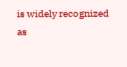is widely recognized as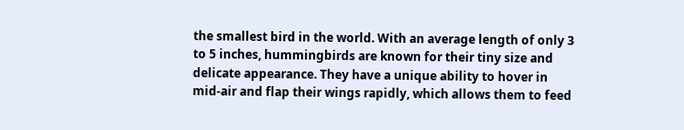the smallest bird in the world. With an average length of only 3 to 5 inches, hummingbirds are known for their tiny size and delicate appearance. They have a unique ability to hover in mid-air and flap their wings rapidly, which allows them to feed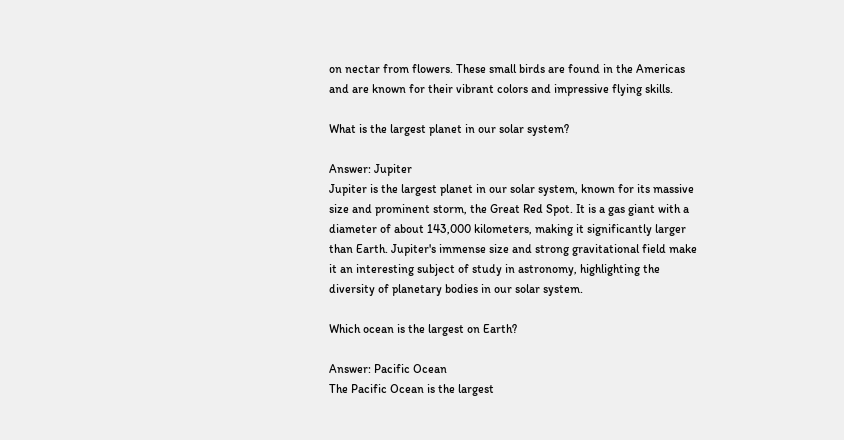on nectar from flowers. These small birds are found in the Americas and are known for their vibrant colors and impressive flying skills.

What is the largest planet in our solar system?

Answer: Jupiter
Jupiter is the largest planet in our solar system, known for its massive size and prominent storm, the Great Red Spot. It is a gas giant with a diameter of about 143,000 kilometers, making it significantly larger than Earth. Jupiter's immense size and strong gravitational field make it an interesting subject of study in astronomy, highlighting the diversity of planetary bodies in our solar system.

Which ocean is the largest on Earth?

Answer: Pacific Ocean
The Pacific Ocean is the largest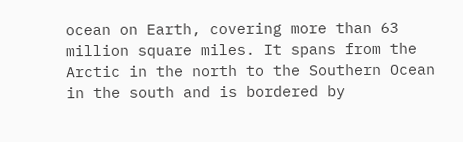ocean on Earth, covering more than 63 million square miles. It spans from the Arctic in the north to the Southern Ocean in the south and is bordered by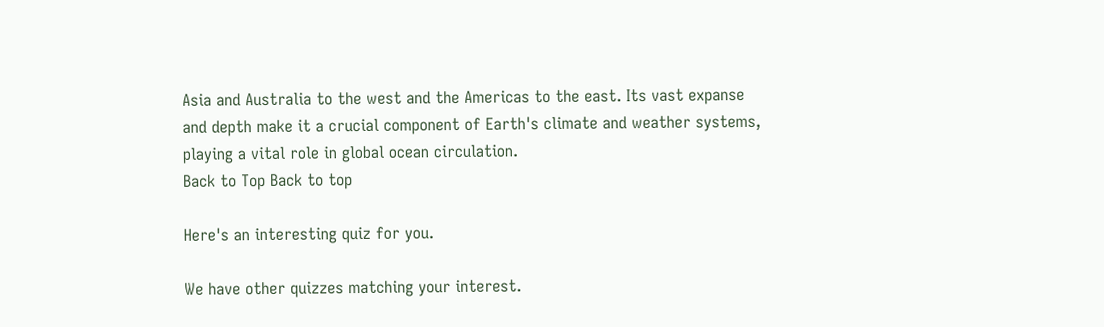Asia and Australia to the west and the Americas to the east. Its vast expanse and depth make it a crucial component of Earth's climate and weather systems, playing a vital role in global ocean circulation.
Back to Top Back to top

Here's an interesting quiz for you.

We have other quizzes matching your interest.